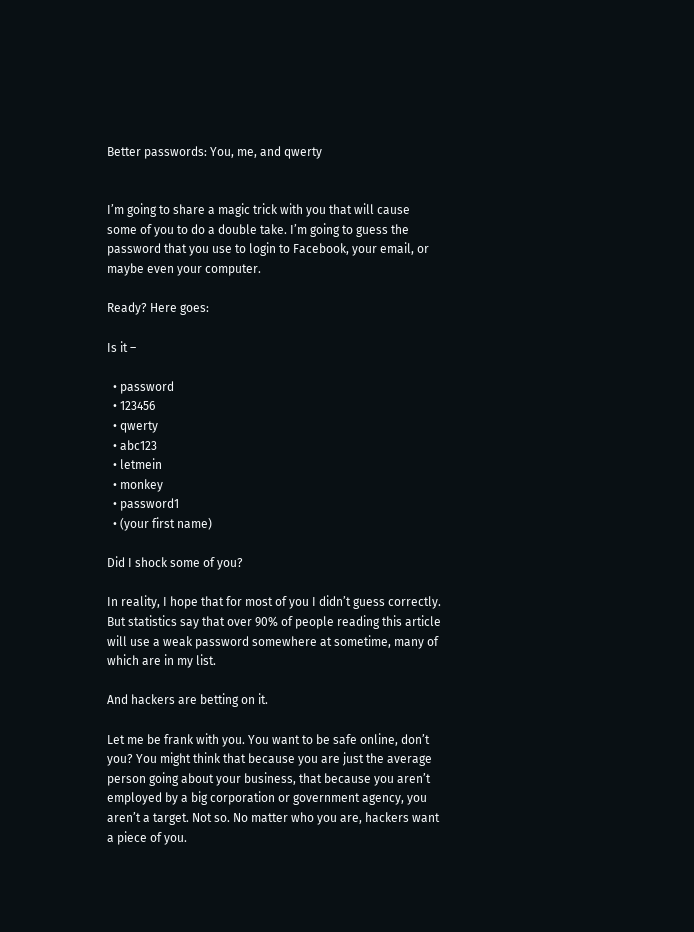Better passwords: You, me, and qwerty


I’m going to share a magic trick with you that will cause some of you to do a double take. I’m going to guess the password that you use to login to Facebook, your email, or maybe even your computer.

Ready? Here goes:

Is it –

  • password
  • 123456
  • qwerty
  • abc123
  • letmein
  • monkey
  • password1
  • (your first name)

Did I shock some of you?

In reality, I hope that for most of you I didn’t guess correctly. But statistics say that over 90% of people reading this article will use a weak password somewhere at sometime, many of which are in my list.

And hackers are betting on it.

Let me be frank with you. You want to be safe online, don’t you? You might think that because you are just the average person going about your business, that because you aren’t employed by a big corporation or government agency, you aren’t a target. Not so. No matter who you are, hackers want a piece of you.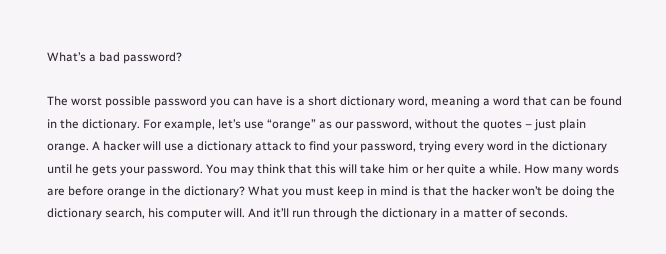What’s a bad password?

The worst possible password you can have is a short dictionary word, meaning a word that can be found in the dictionary. For example, let’s use “orange” as our password, without the quotes – just plain orange. A hacker will use a dictionary attack to find your password, trying every word in the dictionary until he gets your password. You may think that this will take him or her quite a while. How many words are before orange in the dictionary? What you must keep in mind is that the hacker won’t be doing the dictionary search, his computer will. And it’ll run through the dictionary in a matter of seconds.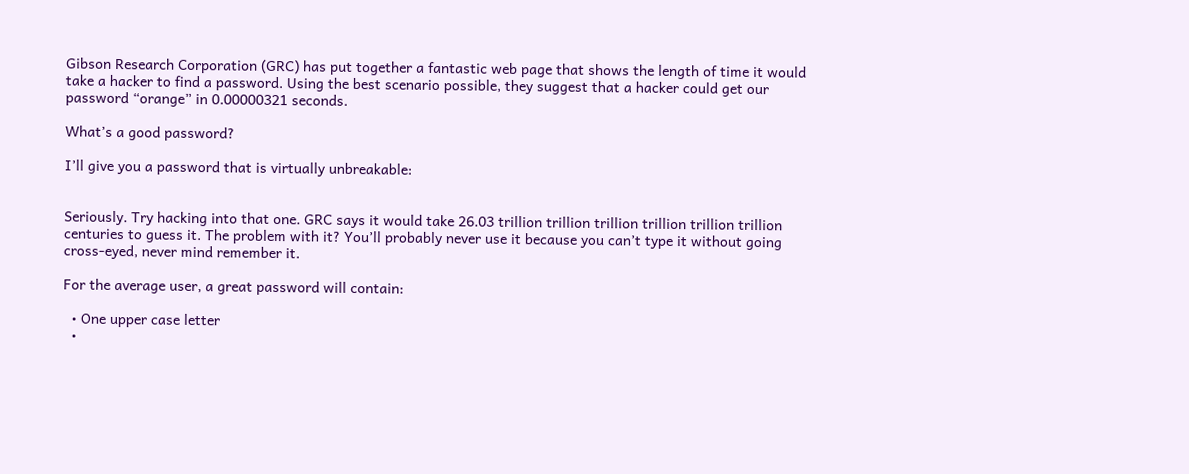Gibson Research Corporation (GRC) has put together a fantastic web page that shows the length of time it would take a hacker to find a password. Using the best scenario possible, they suggest that a hacker could get our password “orange” in 0.00000321 seconds.

What’s a good password?

I’ll give you a password that is virtually unbreakable:


Seriously. Try hacking into that one. GRC says it would take 26.03 trillion trillion trillion trillion trillion trillion centuries to guess it. The problem with it? You’ll probably never use it because you can’t type it without going cross-eyed, never mind remember it.

For the average user, a great password will contain:

  • One upper case letter
  •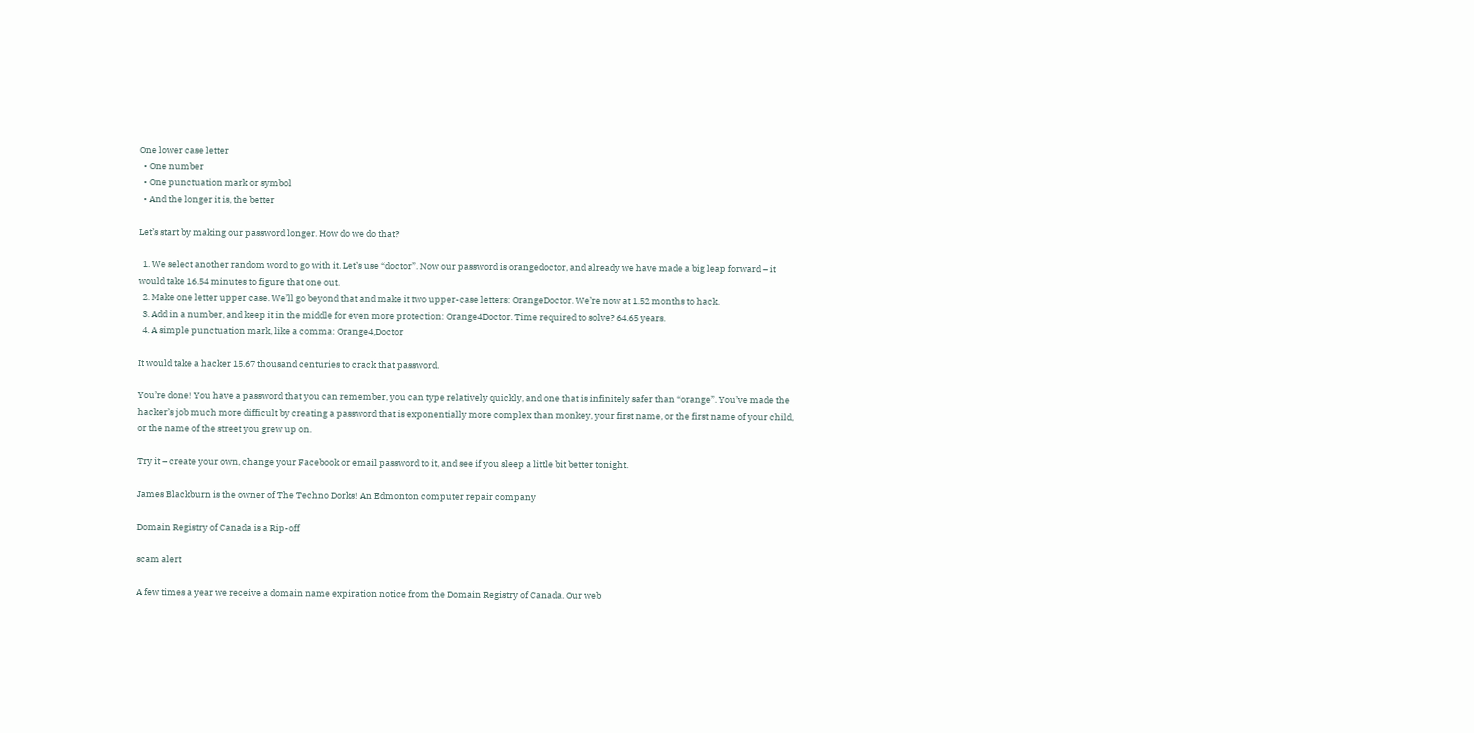One lower case letter
  • One number
  • One punctuation mark or symbol
  • And the longer it is, the better

Let’s start by making our password longer. How do we do that?

  1. We select another random word to go with it. Let’s use “doctor”. Now our password is orangedoctor, and already we have made a big leap forward – it would take 16.54 minutes to figure that one out.
  2. Make one letter upper case. We’ll go beyond that and make it two upper-case letters: OrangeDoctor. We’re now at 1.52 months to hack.
  3. Add in a number, and keep it in the middle for even more protection: Orange4Doctor. Time required to solve? 64.65 years.
  4. A simple punctuation mark, like a comma: Orange4,Doctor

It would take a hacker 15.67 thousand centuries to crack that password.

You’re done! You have a password that you can remember, you can type relatively quickly, and one that is infinitely safer than “orange”. You’ve made the hacker’s job much more difficult by creating a password that is exponentially more complex than monkey, your first name, or the first name of your child, or the name of the street you grew up on.

Try it – create your own, change your Facebook or email password to it, and see if you sleep a little bit better tonight.

James Blackburn is the owner of The Techno Dorks! An Edmonton computer repair company

Domain Registry of Canada is a Rip-off

scam alert

A few times a year we receive a domain name expiration notice from the Domain Registry of Canada. Our web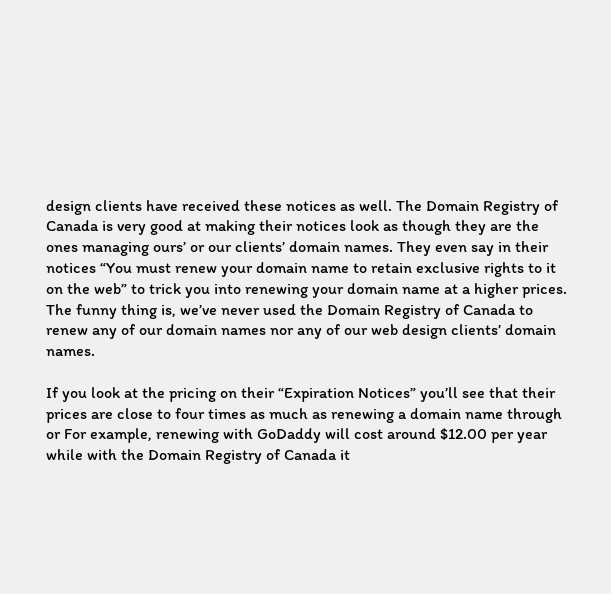design clients have received these notices as well. The Domain Registry of Canada is very good at making their notices look as though they are the ones managing ours’ or our clients’ domain names. They even say in their notices “You must renew your domain name to retain exclusive rights to it on the web” to trick you into renewing your domain name at a higher prices. The funny thing is, we’ve never used the Domain Registry of Canada to renew any of our domain names nor any of our web design clients’ domain names.

If you look at the pricing on their “Expiration Notices” you’ll see that their prices are close to four times as much as renewing a domain name through or For example, renewing with GoDaddy will cost around $12.00 per year while with the Domain Registry of Canada it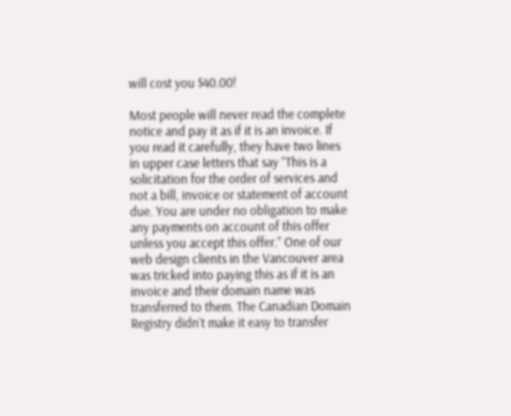will cost you $40.00!

Most people will never read the complete notice and pay it as if it is an invoice. If you read it carefully, they have two lines in upper case letters that say “This is a solicitation for the order of services and not a bill, invoice or statement of account due. You are under no obligation to make any payments on account of this offer unless you accept this offer.” One of our web design clients in the Vancouver area was tricked into paying this as if it is an invoice and their domain name was transferred to them. The Canadian Domain Registry didn’t make it easy to transfer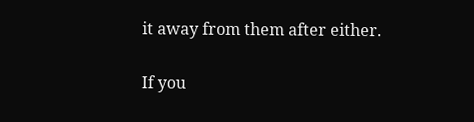it away from them after either.

If you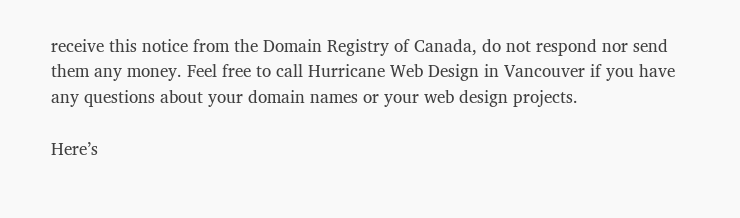receive this notice from the Domain Registry of Canada, do not respond nor send them any money. Feel free to call Hurricane Web Design in Vancouver if you have any questions about your domain names or your web design projects.

Here’s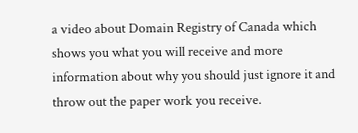a video about Domain Registry of Canada which shows you what you will receive and more information about why you should just ignore it and throw out the paper work you receive.